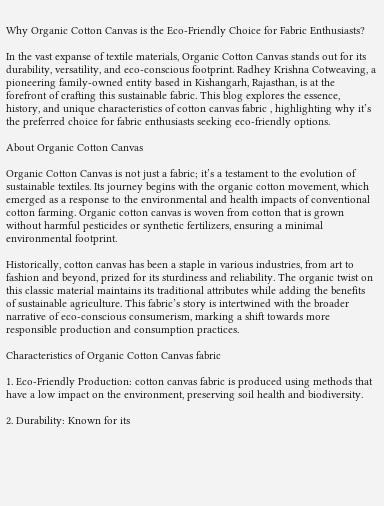Why Organic Cotton Canvas is the Eco-Friendly Choice for Fabric Enthusiasts?

In the vast expanse of textile materials, Organic Cotton Canvas stands out for its durability, versatility, and eco-conscious footprint. Radhey Krishna Cotweaving, a pioneering family-owned entity based in Kishangarh, Rajasthan, is at the forefront of crafting this sustainable fabric. This blog explores the essence, history, and unique characteristics of cotton canvas fabric , highlighting why it’s the preferred choice for fabric enthusiasts seeking eco-friendly options.

About Organic Cotton Canvas

Organic Cotton Canvas is not just a fabric; it’s a testament to the evolution of sustainable textiles. Its journey begins with the organic cotton movement, which emerged as a response to the environmental and health impacts of conventional cotton farming. Organic cotton canvas is woven from cotton that is grown without harmful pesticides or synthetic fertilizers, ensuring a minimal environmental footprint.

Historically, cotton canvas has been a staple in various industries, from art to fashion and beyond, prized for its sturdiness and reliability. The organic twist on this classic material maintains its traditional attributes while adding the benefits of sustainable agriculture. This fabric’s story is intertwined with the broader narrative of eco-conscious consumerism, marking a shift towards more responsible production and consumption practices.

Characteristics of Organic Cotton Canvas fabric

1. Eco-Friendly Production: cotton canvas fabric is produced using methods that have a low impact on the environment, preserving soil health and biodiversity.

2. Durability: Known for its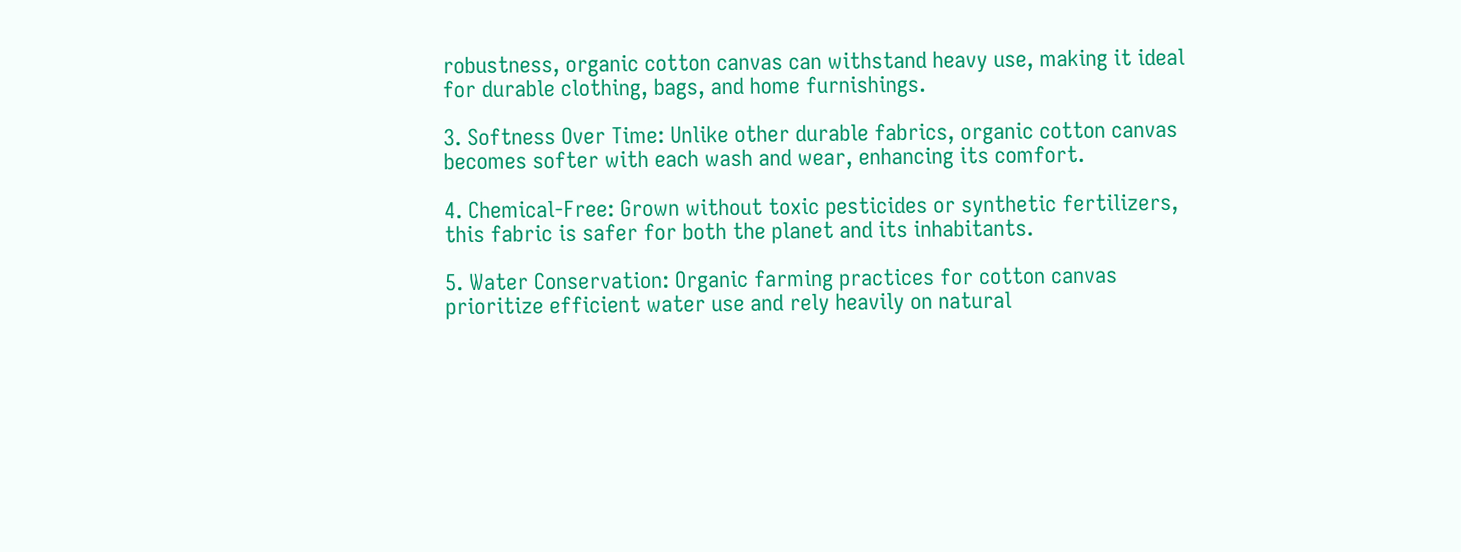robustness, organic cotton canvas can withstand heavy use, making it ideal for durable clothing, bags, and home furnishings.

3. Softness Over Time: Unlike other durable fabrics, organic cotton canvas becomes softer with each wash and wear, enhancing its comfort.

4. Chemical-Free: Grown without toxic pesticides or synthetic fertilizers, this fabric is safer for both the planet and its inhabitants.

5. Water Conservation: Organic farming practices for cotton canvas prioritize efficient water use and rely heavily on natural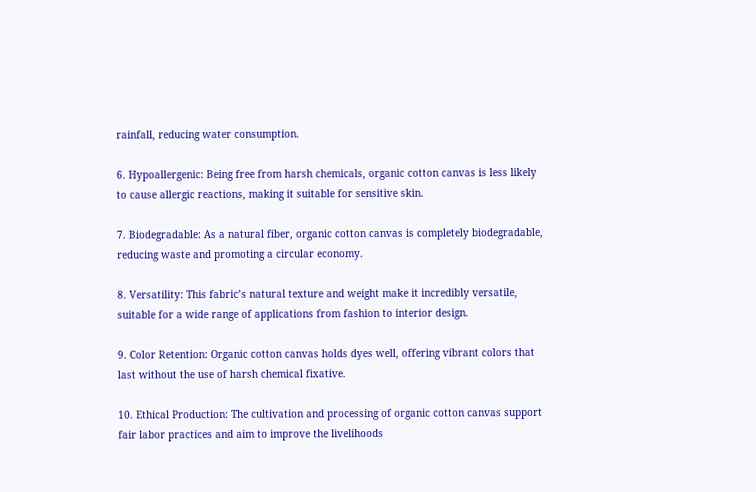rainfall, reducing water consumption.

6. Hypoallergenic: Being free from harsh chemicals, organic cotton canvas is less likely to cause allergic reactions, making it suitable for sensitive skin.

7. Biodegradable: As a natural fiber, organic cotton canvas is completely biodegradable, reducing waste and promoting a circular economy.

8. Versatility: This fabric’s natural texture and weight make it incredibly versatile, suitable for a wide range of applications from fashion to interior design.

9. Color Retention: Organic cotton canvas holds dyes well, offering vibrant colors that last without the use of harsh chemical fixative.

10. Ethical Production: The cultivation and processing of organic cotton canvas support fair labor practices and aim to improve the livelihoods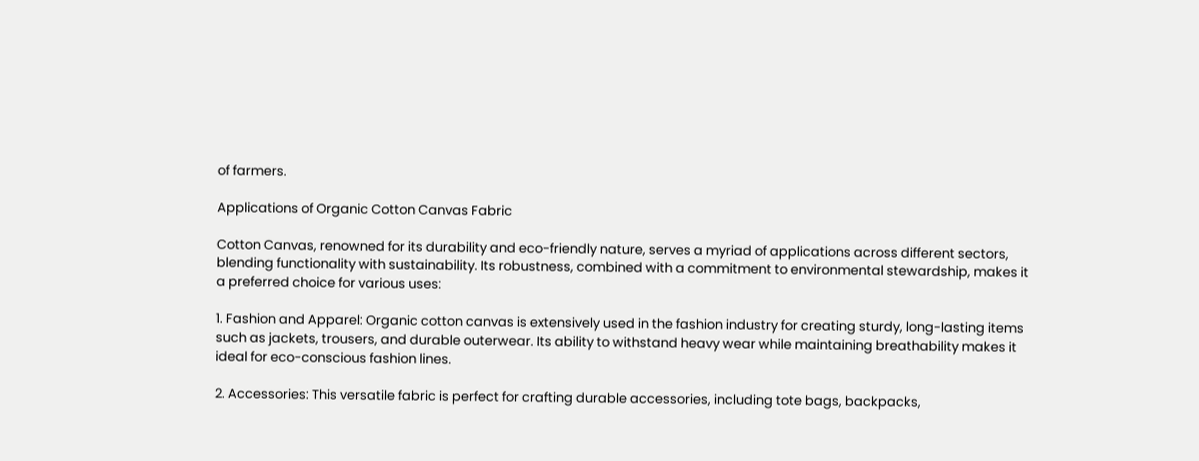of farmers.

Applications of Organic Cotton Canvas Fabric

Cotton Canvas, renowned for its durability and eco-friendly nature, serves a myriad of applications across different sectors, blending functionality with sustainability. Its robustness, combined with a commitment to environmental stewardship, makes it a preferred choice for various uses:

1. Fashion and Apparel: Organic cotton canvas is extensively used in the fashion industry for creating sturdy, long-lasting items such as jackets, trousers, and durable outerwear. Its ability to withstand heavy wear while maintaining breathability makes it ideal for eco-conscious fashion lines.

2. Accessories: This versatile fabric is perfect for crafting durable accessories, including tote bags, backpacks,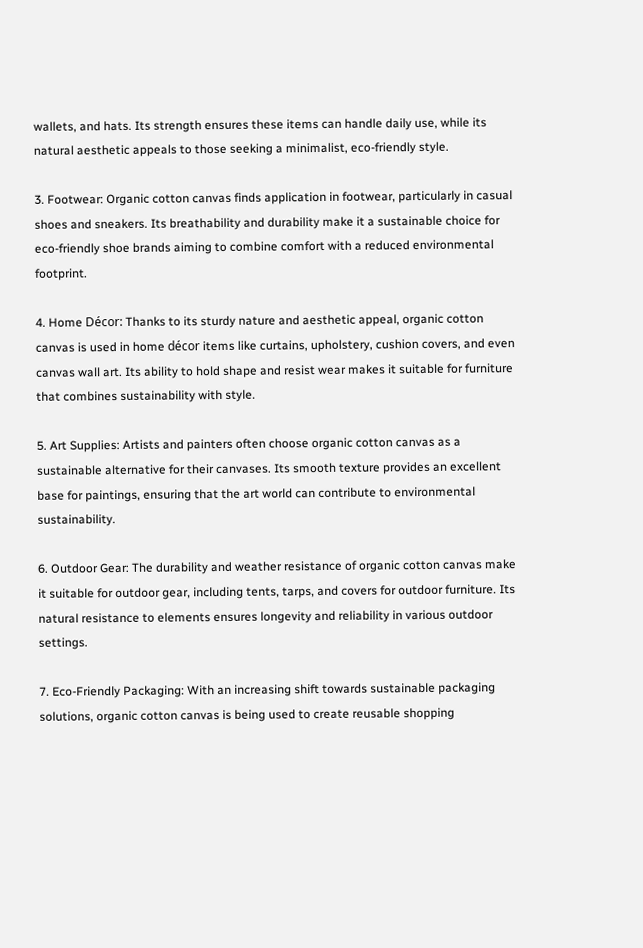wallets, and hats. Its strength ensures these items can handle daily use, while its natural aesthetic appeals to those seeking a minimalist, eco-friendly style.

3. Footwear: Organic cotton canvas finds application in footwear, particularly in casual shoes and sneakers. Its breathability and durability make it a sustainable choice for eco-friendly shoe brands aiming to combine comfort with a reduced environmental footprint.

4. Home Décor: Thanks to its sturdy nature and aesthetic appeal, organic cotton canvas is used in home décor items like curtains, upholstery, cushion covers, and even canvas wall art. Its ability to hold shape and resist wear makes it suitable for furniture that combines sustainability with style.

5. Art Supplies: Artists and painters often choose organic cotton canvas as a sustainable alternative for their canvases. Its smooth texture provides an excellent base for paintings, ensuring that the art world can contribute to environmental sustainability.

6. Outdoor Gear: The durability and weather resistance of organic cotton canvas make it suitable for outdoor gear, including tents, tarps, and covers for outdoor furniture. Its natural resistance to elements ensures longevity and reliability in various outdoor settings.

7. Eco-Friendly Packaging: With an increasing shift towards sustainable packaging solutions, organic cotton canvas is being used to create reusable shopping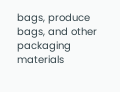bags, produce bags, and other packaging materials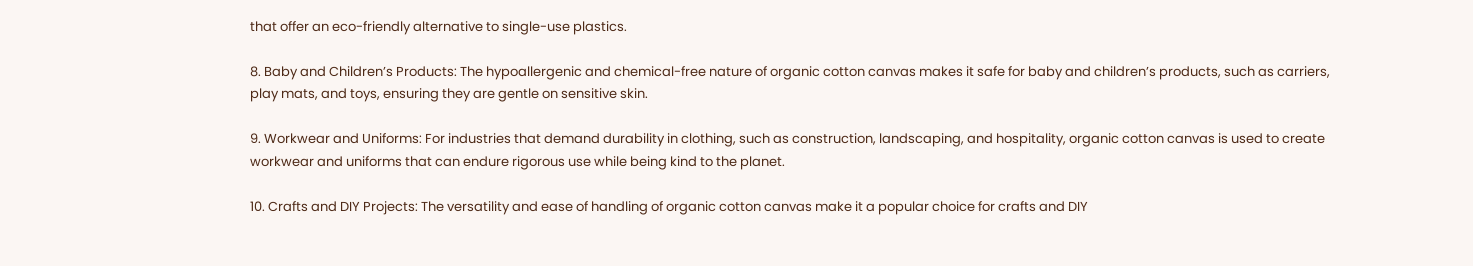that offer an eco-friendly alternative to single-use plastics.

8. Baby and Children’s Products: The hypoallergenic and chemical-free nature of organic cotton canvas makes it safe for baby and children’s products, such as carriers, play mats, and toys, ensuring they are gentle on sensitive skin.

9. Workwear and Uniforms: For industries that demand durability in clothing, such as construction, landscaping, and hospitality, organic cotton canvas is used to create workwear and uniforms that can endure rigorous use while being kind to the planet.

10. Crafts and DIY Projects: The versatility and ease of handling of organic cotton canvas make it a popular choice for crafts and DIY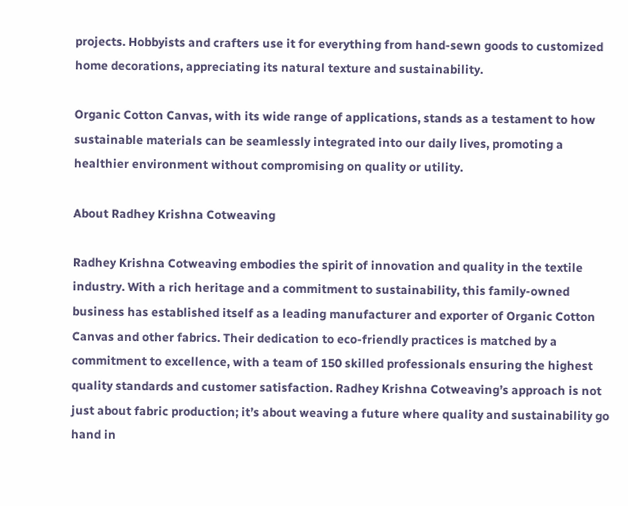projects. Hobbyists and crafters use it for everything from hand-sewn goods to customized home decorations, appreciating its natural texture and sustainability.

Organic Cotton Canvas, with its wide range of applications, stands as a testament to how sustainable materials can be seamlessly integrated into our daily lives, promoting a healthier environment without compromising on quality or utility.

About Radhey Krishna Cotweaving

Radhey Krishna Cotweaving embodies the spirit of innovation and quality in the textile industry. With a rich heritage and a commitment to sustainability, this family-owned business has established itself as a leading manufacturer and exporter of Organic Cotton Canvas and other fabrics. Their dedication to eco-friendly practices is matched by a commitment to excellence, with a team of 150 skilled professionals ensuring the highest quality standards and customer satisfaction. Radhey Krishna Cotweaving’s approach is not just about fabric production; it’s about weaving a future where quality and sustainability go hand in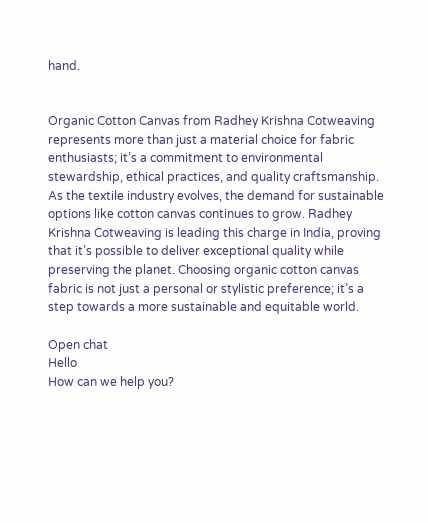hand.


Organic Cotton Canvas from Radhey Krishna Cotweaving represents more than just a material choice for fabric enthusiasts; it’s a commitment to environmental stewardship, ethical practices, and quality craftsmanship. As the textile industry evolves, the demand for sustainable options like cotton canvas continues to grow. Radhey Krishna Cotweaving is leading this charge in India, proving that it’s possible to deliver exceptional quality while preserving the planet. Choosing organic cotton canvas fabric is not just a personal or stylistic preference; it’s a step towards a more sustainable and equitable world.

Open chat
Hello
How can we help you?